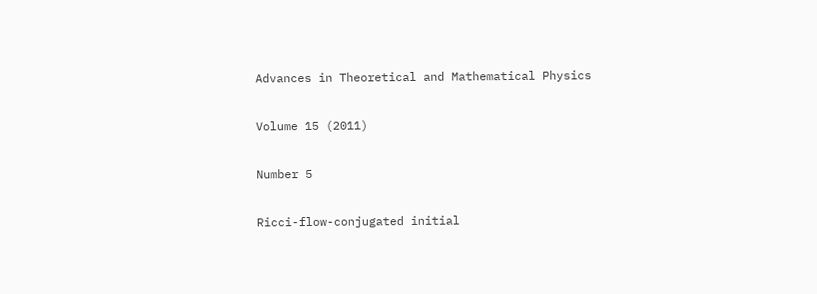Advances in Theoretical and Mathematical Physics

Volume 15 (2011)

Number 5

Ricci-flow-conjugated initial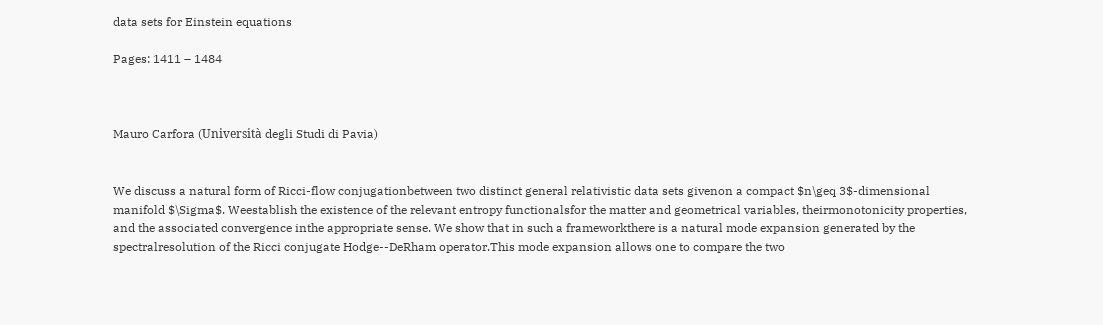data sets for Einstein equations

Pages: 1411 – 1484



Mauro Carfora (Università degli Studi di Pavia)


We discuss a natural form of Ricci-flow conjugationbetween two distinct general relativistic data sets givenon a compact $n\geq 3$-dimensional manifold $\Sigma$. Weestablish the existence of the relevant entropy functionalsfor the matter and geometrical variables, theirmonotonicity properties, and the associated convergence inthe appropriate sense. We show that in such a frameworkthere is a natural mode expansion generated by the spectralresolution of the Ricci conjugate Hodge--DeRham operator.This mode expansion allows one to compare the two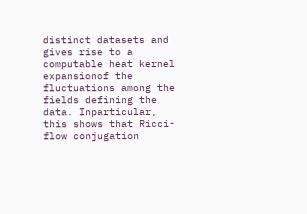distinct datasets and gives rise to a computable heat kernel expansionof the fluctuations among the fields defining the data. Inparticular, this shows that Ricci-flow conjugation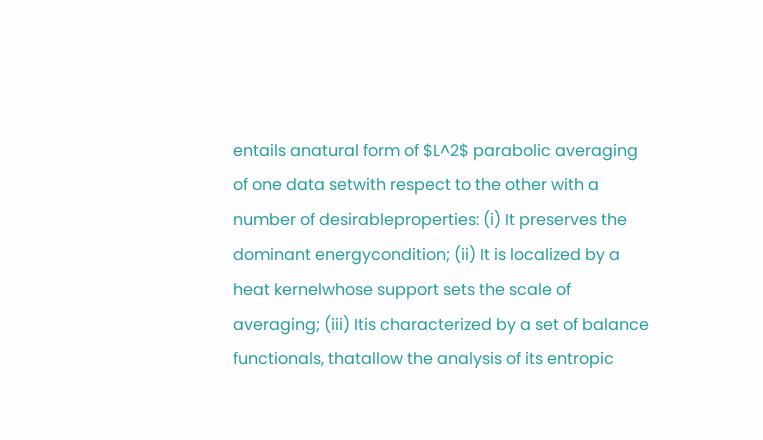entails anatural form of $L^2$ parabolic averaging of one data setwith respect to the other with a number of desirableproperties: (i) It preserves the dominant energycondition; (ii) It is localized by a heat kernelwhose support sets the scale of averaging; (iii) Itis characterized by a set of balance functionals, thatallow the analysis of its entropic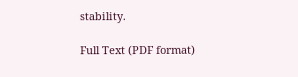stability.

Full Text (PDF format)